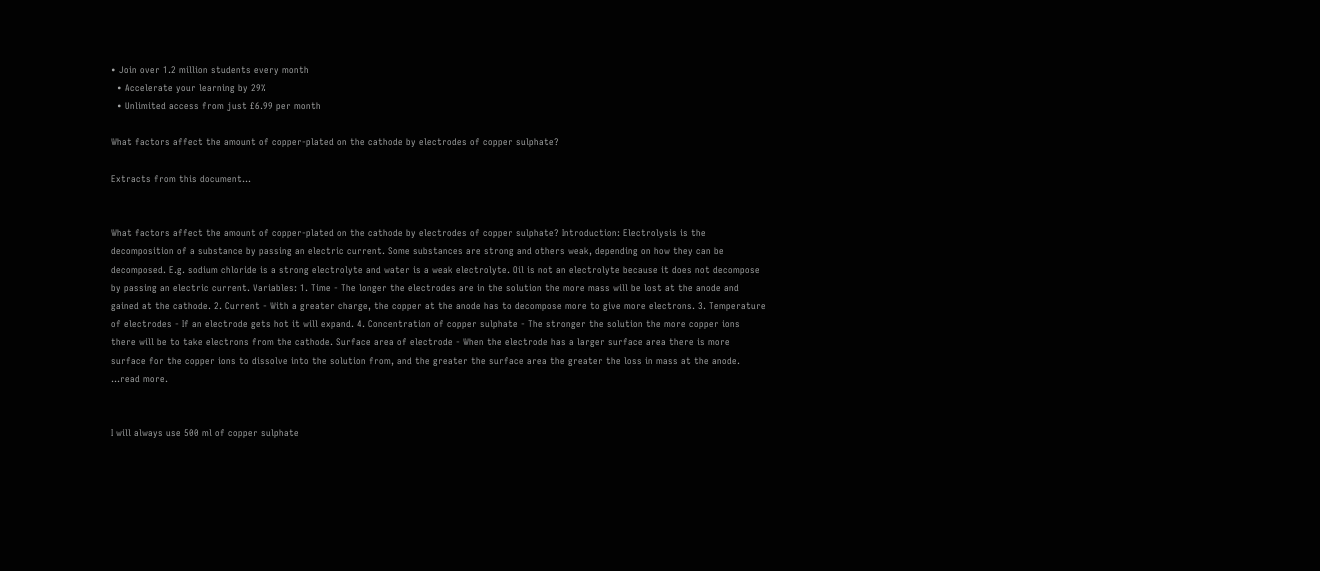• Join over 1.2 million students every month
  • Accelerate your learning by 29%
  • Unlimited access from just £6.99 per month

What factors affect the amount of copper-plated on the cathode by electrodes of copper sulphate?

Extracts from this document...


What factors affect the amount of copper-plated on the cathode by electrodes of copper sulphate? Introduction: Electrolysis is the decomposition of a substance by passing an electric current. Some substances are strong and others weak, depending on how they can be decomposed. E.g. sodium chloride is a strong electrolyte and water is a weak electrolyte. Oil is not an electrolyte because it does not decompose by passing an electric current. Variables: 1. Time - The longer the electrodes are in the solution the more mass will be lost at the anode and gained at the cathode. 2. Current - With a greater charge, the copper at the anode has to decompose more to give more electrons. 3. Temperature of electrodes - If an electrode gets hot it will expand. 4. Concentration of copper sulphate - The stronger the solution the more copper ions there will be to take electrons from the cathode. Surface area of electrode - When the electrode has a larger surface area there is more surface for the copper ions to dissolve into the solution from, and the greater the surface area the greater the loss in mass at the anode. ...read more.


I will always use 500 ml of copper sulphate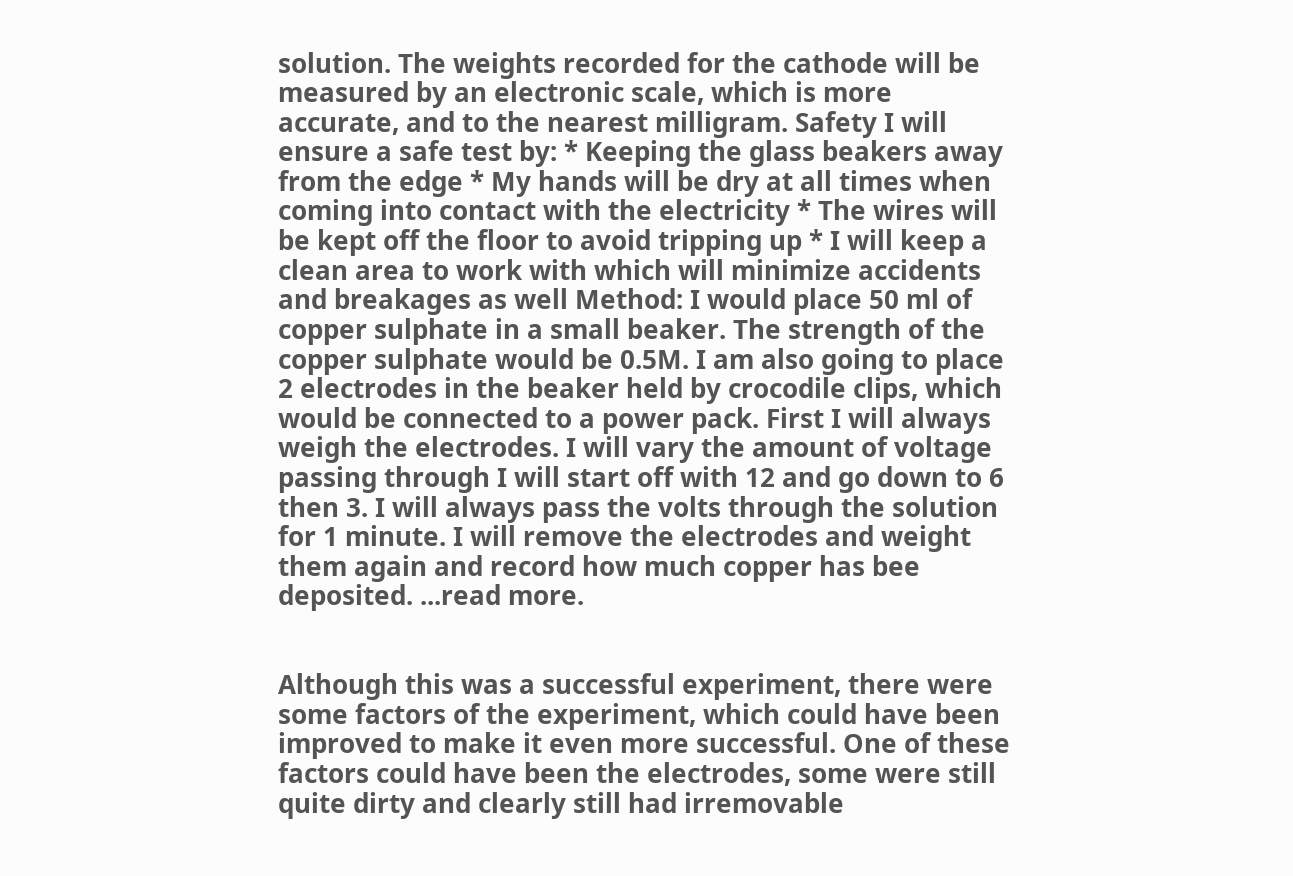solution. The weights recorded for the cathode will be measured by an electronic scale, which is more accurate, and to the nearest milligram. Safety I will ensure a safe test by: * Keeping the glass beakers away from the edge * My hands will be dry at all times when coming into contact with the electricity * The wires will be kept off the floor to avoid tripping up * I will keep a clean area to work with which will minimize accidents and breakages as well Method: I would place 50 ml of copper sulphate in a small beaker. The strength of the copper sulphate would be 0.5M. I am also going to place 2 electrodes in the beaker held by crocodile clips, which would be connected to a power pack. First I will always weigh the electrodes. I will vary the amount of voltage passing through I will start off with 12 and go down to 6 then 3. I will always pass the volts through the solution for 1 minute. I will remove the electrodes and weight them again and record how much copper has bee deposited. ...read more.


Although this was a successful experiment, there were some factors of the experiment, which could have been improved to make it even more successful. One of these factors could have been the electrodes, some were still quite dirty and clearly still had irremovable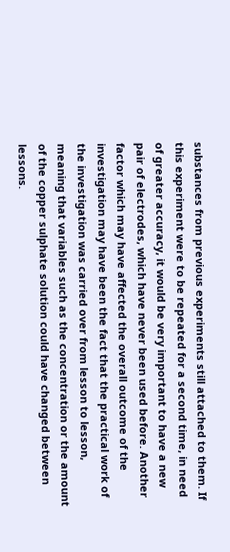substances from previous experiments still attached to them. If this experiment were to be repeated for a second time, in need of greater accuracy, it would be very important to have a new pair of electrodes, which have never been used before. Another factor which may have affected the overall outcome of the investigation may have been the fact that the practical work of the investigation was carried over from lesson to lesson, meaning that variables such as the concentration or the amount of the copper sulphate solution could have changed between lessons.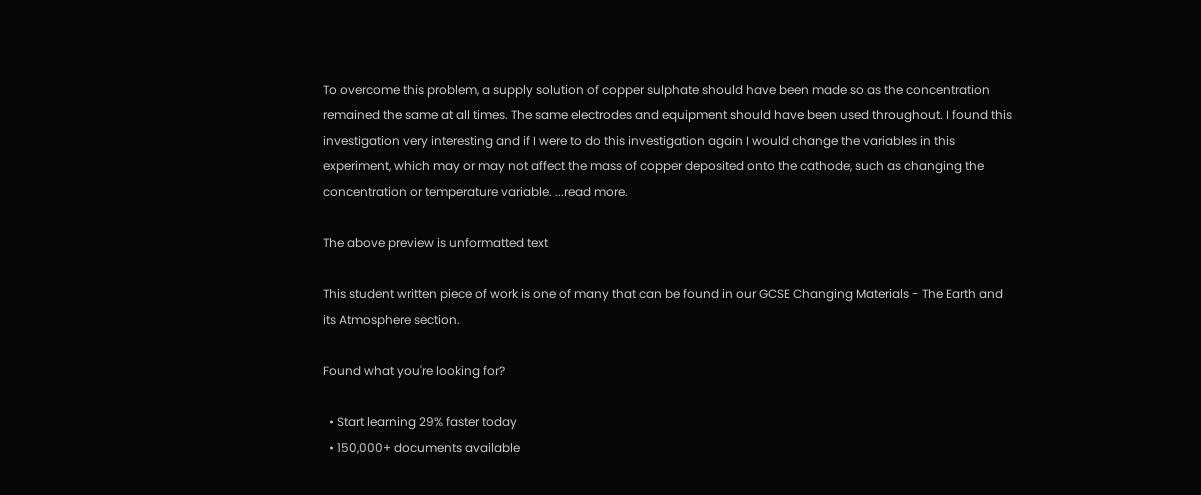To overcome this problem, a supply solution of copper sulphate should have been made so as the concentration remained the same at all times. The same electrodes and equipment should have been used throughout. I found this investigation very interesting and if I were to do this investigation again I would change the variables in this experiment, which may or may not affect the mass of copper deposited onto the cathode, such as changing the concentration or temperature variable. ...read more.

The above preview is unformatted text

This student written piece of work is one of many that can be found in our GCSE Changing Materials - The Earth and its Atmosphere section.

Found what you're looking for?

  • Start learning 29% faster today
  • 150,000+ documents available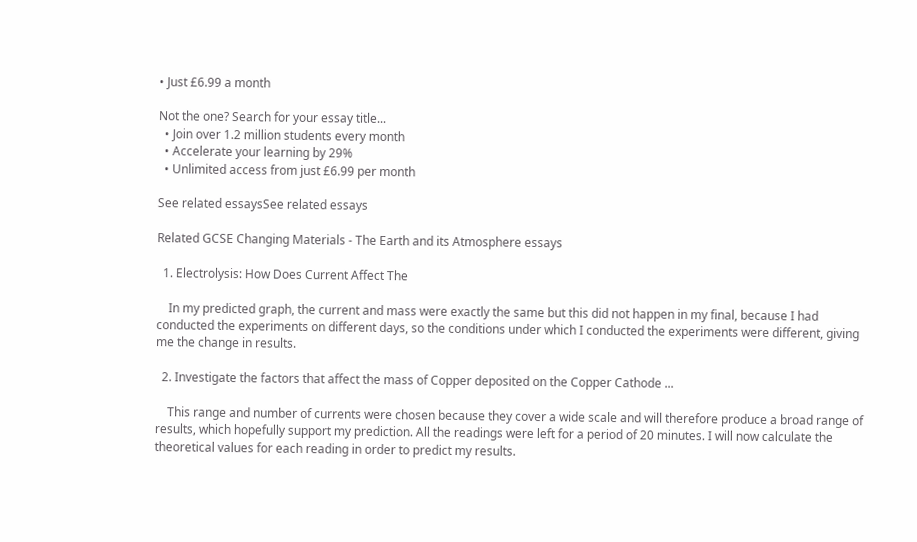• Just £6.99 a month

Not the one? Search for your essay title...
  • Join over 1.2 million students every month
  • Accelerate your learning by 29%
  • Unlimited access from just £6.99 per month

See related essaysSee related essays

Related GCSE Changing Materials - The Earth and its Atmosphere essays

  1. Electrolysis: How Does Current Affect The

    In my predicted graph, the current and mass were exactly the same but this did not happen in my final, because I had conducted the experiments on different days, so the conditions under which I conducted the experiments were different, giving me the change in results.

  2. Investigate the factors that affect the mass of Copper deposited on the Copper Cathode ...

    This range and number of currents were chosen because they cover a wide scale and will therefore produce a broad range of results, which hopefully support my prediction. All the readings were left for a period of 20 minutes. I will now calculate the theoretical values for each reading in order to predict my results.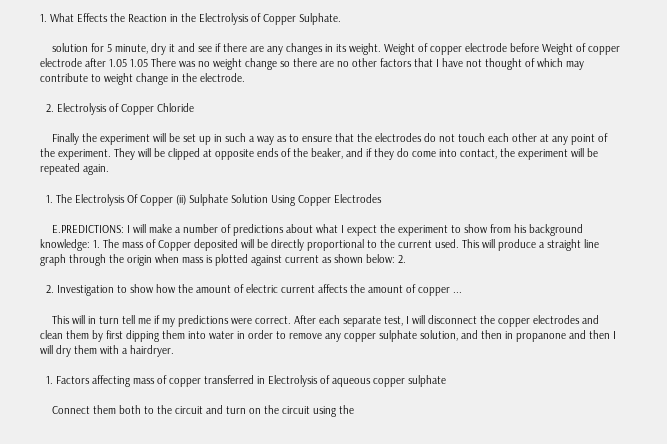1. What Effects the Reaction in the Electrolysis of Copper Sulphate.

    solution for 5 minute, dry it and see if there are any changes in its weight. Weight of copper electrode before Weight of copper electrode after 1.05 1.05 There was no weight change so there are no other factors that I have not thought of which may contribute to weight change in the electrode.

  2. Electrolysis of Copper Chloride

    Finally the experiment will be set up in such a way as to ensure that the electrodes do not touch each other at any point of the experiment. They will be clipped at opposite ends of the beaker, and if they do come into contact, the experiment will be repeated again.

  1. The Electrolysis Of Copper (ii) Sulphate Solution Using Copper Electrodes

    E.PREDICTIONS: I will make a number of predictions about what I expect the experiment to show from his background knowledge: 1. The mass of Copper deposited will be directly proportional to the current used. This will produce a straight line graph through the origin when mass is plotted against current as shown below: 2.

  2. Investigation to show how the amount of electric current affects the amount of copper ...

    This will in turn tell me if my predictions were correct. After each separate test, I will disconnect the copper electrodes and clean them by first dipping them into water in order to remove any copper sulphate solution, and then in propanone and then I will dry them with a hairdryer.

  1. Factors affecting mass of copper transferred in Electrolysis of aqueous copper sulphate

    Connect them both to the circuit and turn on the circuit using the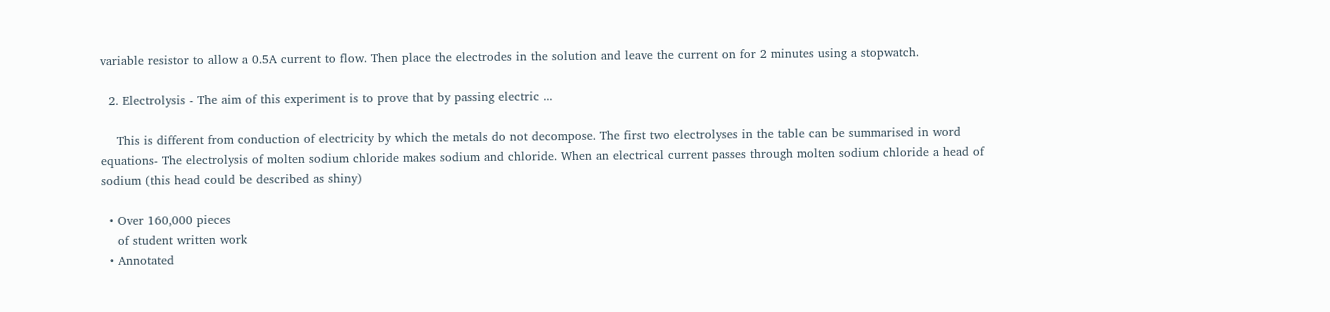variable resistor to allow a 0.5A current to flow. Then place the electrodes in the solution and leave the current on for 2 minutes using a stopwatch.

  2. Electrolysis - The aim of this experiment is to prove that by passing electric ...

    This is different from conduction of electricity by which the metals do not decompose. The first two electrolyses in the table can be summarised in word equations- The electrolysis of molten sodium chloride makes sodium and chloride. When an electrical current passes through molten sodium chloride a head of sodium (this head could be described as shiny)

  • Over 160,000 pieces
    of student written work
  • Annotated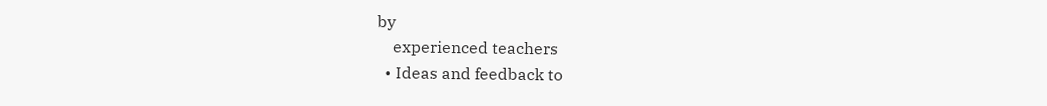by
    experienced teachers
  • Ideas and feedback to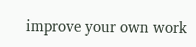improve your own work